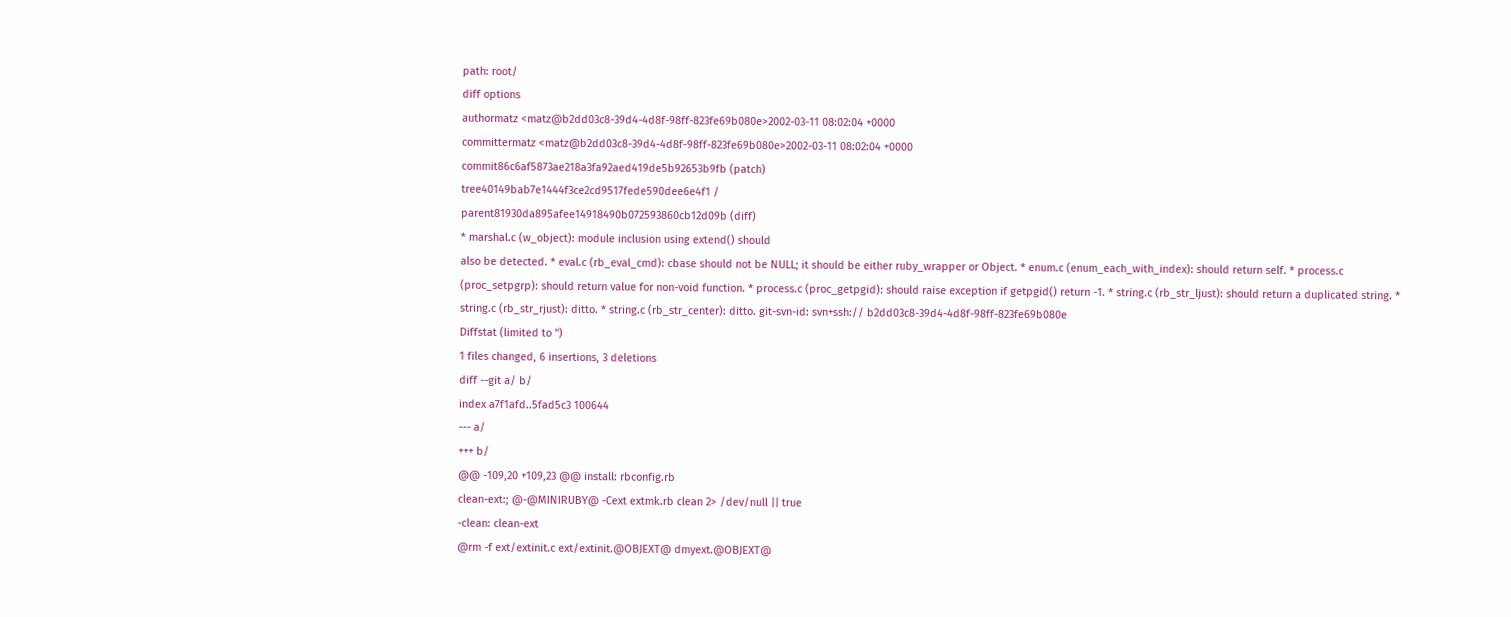path: root/
diff options
authormatz <matz@b2dd03c8-39d4-4d8f-98ff-823fe69b080e>2002-03-11 08:02:04 +0000
committermatz <matz@b2dd03c8-39d4-4d8f-98ff-823fe69b080e>2002-03-11 08:02:04 +0000
commit86c6af5873ae218a3fa92aed419de5b92653b9fb (patch)
tree40149bab7e1444f3ce2cd9517fede590dee6e4f1 /
parent81930da895afee14918490b072593860cb12d09b (diff)
* marshal.c (w_object): module inclusion using extend() should
also be detected. * eval.c (rb_eval_cmd): cbase should not be NULL; it should be either ruby_wrapper or Object. * enum.c (enum_each_with_index): should return self. * process.c (proc_setpgrp): should return value for non-void function. * process.c (proc_getpgid): should raise exception if getpgid() return -1. * string.c (rb_str_ljust): should return a duplicated string. * string.c (rb_str_rjust): ditto. * string.c (rb_str_center): ditto. git-svn-id: svn+ssh:// b2dd03c8-39d4-4d8f-98ff-823fe69b080e
Diffstat (limited to '')
1 files changed, 6 insertions, 3 deletions
diff --git a/ b/
index a7f1afd..5fad5c3 100644
--- a/
+++ b/
@@ -109,20 +109,23 @@ install: rbconfig.rb
clean-ext:; @-@MINIRUBY@ -Cext extmk.rb clean 2> /dev/null || true
-clean: clean-ext
@rm -f ext/extinit.c ext/extinit.@OBJEXT@ dmyext.@OBJEXT@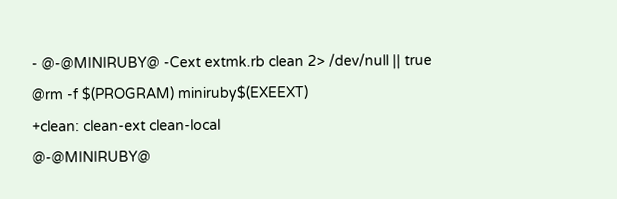- @-@MINIRUBY@ -Cext extmk.rb clean 2> /dev/null || true
@rm -f $(PROGRAM) miniruby$(EXEEXT)
+clean: clean-ext clean-local
@-@MINIRUBY@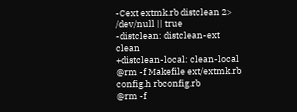-Cext extmk.rb distclean 2> /dev/null || true
-distclean: distclean-ext clean
+distclean-local: clean-local
@rm -f Makefile ext/extmk.rb config.h rbconfig.rb
@rm -f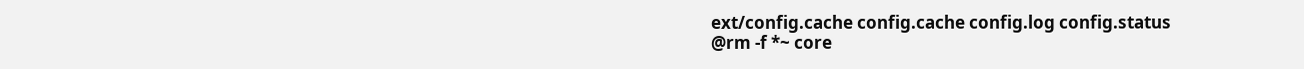ext/config.cache config.cache config.log config.status
@rm -f *~ core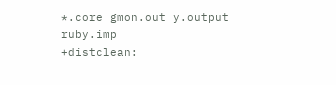*.core gmon.out y.output ruby.imp
+distclean: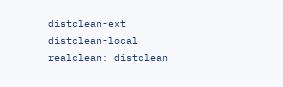distclean-ext distclean-local
realclean: distclean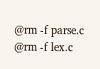@rm -f parse.c
@rm -f lex.c